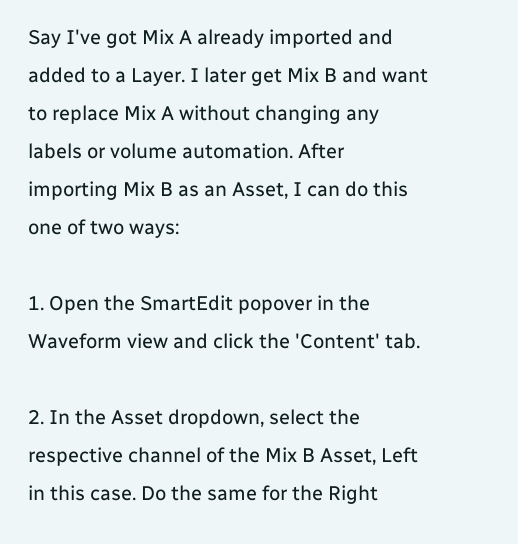Say I've got Mix A already imported and added to a Layer. I later get Mix B and want to replace Mix A without changing any labels or volume automation. After importing Mix B as an Asset, I can do this one of two ways:

1. Open the SmartEdit popover in the Waveform view and click the 'Content' tab.

2. In the Asset dropdown, select the respective channel of the Mix B Asset, Left in this case. Do the same for the Right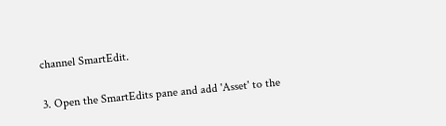channel SmartEdit.

3. Open the SmartEdits pane and add 'Asset' to the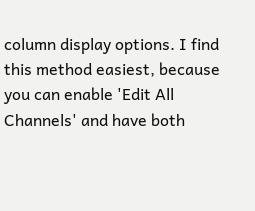column display options. I find this method easiest, because you can enable 'Edit All Channels' and have both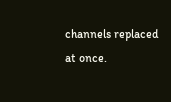channels replaced at once.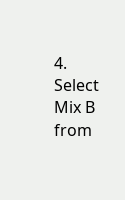4. Select Mix B from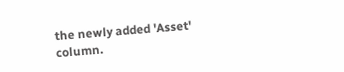the newly added 'Asset' column.